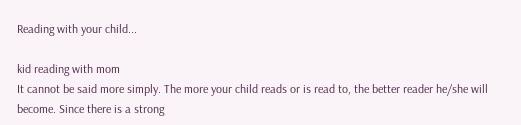Reading with your child...

kid reading with mom
It cannot be said more simply. The more your child reads or is read to, the better reader he/she will become. Since there is a strong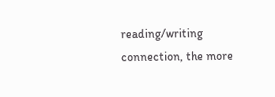reading/writing connection, the more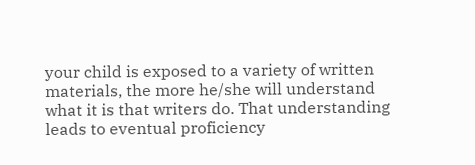your child is exposed to a variety of written materials, the more he/she will understand what it is that writers do. That understanding leads to eventual proficiency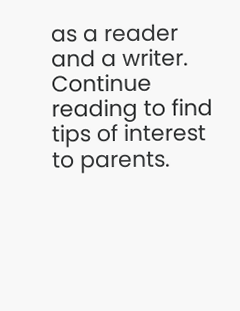as a reader and a writer.
Continue reading to find tips of interest to parents.